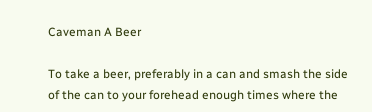Caveman A Beer

To take a beer, preferably in a can and smash the side of the can to your forehead enough times where the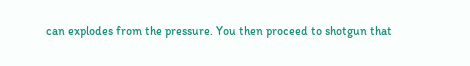can explodes from the pressure. You then proceed to shotgun that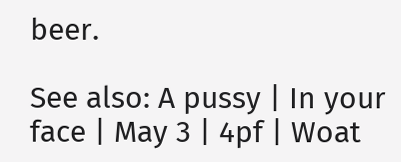beer.

See also: A pussy | In your face | May 3 | 4pf | Woat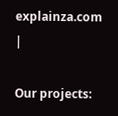explainza.com |

Our projects: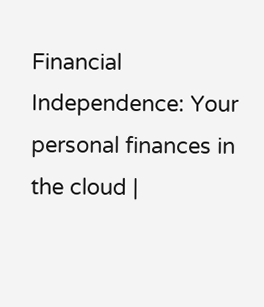Financial Independence: Your personal finances in the cloud |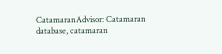CatamaranAdvisor: Catamaran database, catamaran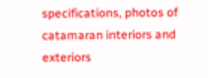specifications, photos of catamaran interiors and exteriors